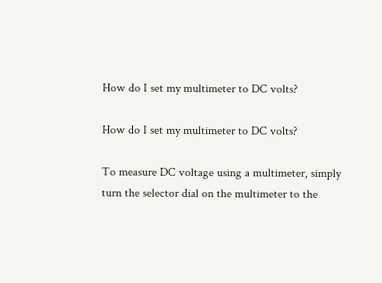How do I set my multimeter to DC volts?

How do I set my multimeter to DC volts?

To measure DC voltage using a multimeter, simply turn the selector dial on the multimeter to the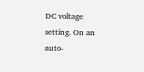DC voltage setting. On an auto-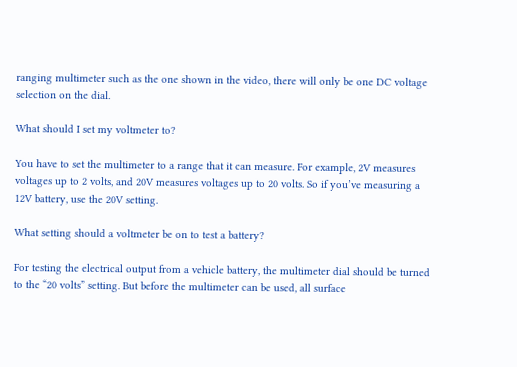ranging multimeter such as the one shown in the video, there will only be one DC voltage selection on the dial.

What should I set my voltmeter to?

You have to set the multimeter to a range that it can measure. For example, 2V measures voltages up to 2 volts, and 20V measures voltages up to 20 volts. So if you’ve measuring a 12V battery, use the 20V setting.

What setting should a voltmeter be on to test a battery?

For testing the electrical output from a vehicle battery, the multimeter dial should be turned to the “20 volts” setting. But before the multimeter can be used, all surface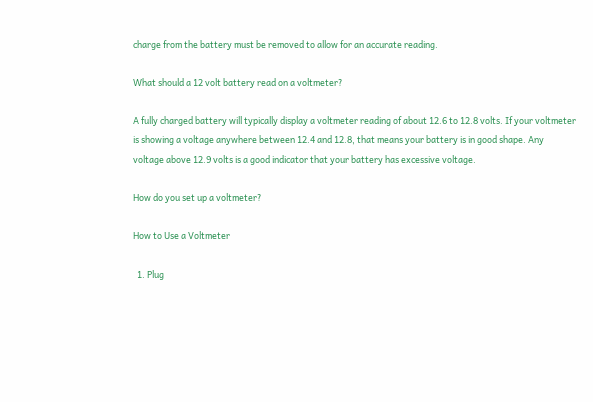charge from the battery must be removed to allow for an accurate reading.

What should a 12 volt battery read on a voltmeter?

A fully charged battery will typically display a voltmeter reading of about 12.6 to 12.8 volts. If your voltmeter is showing a voltage anywhere between 12.4 and 12.8, that means your battery is in good shape. Any voltage above 12.9 volts is a good indicator that your battery has excessive voltage.

How do you set up a voltmeter?

How to Use a Voltmeter

  1. Plug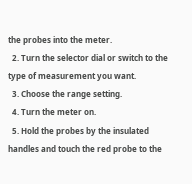the probes into the meter.
  2. Turn the selector dial or switch to the type of measurement you want.
  3. Choose the range setting.
  4. Turn the meter on.
  5. Hold the probes by the insulated handles and touch the red probe to the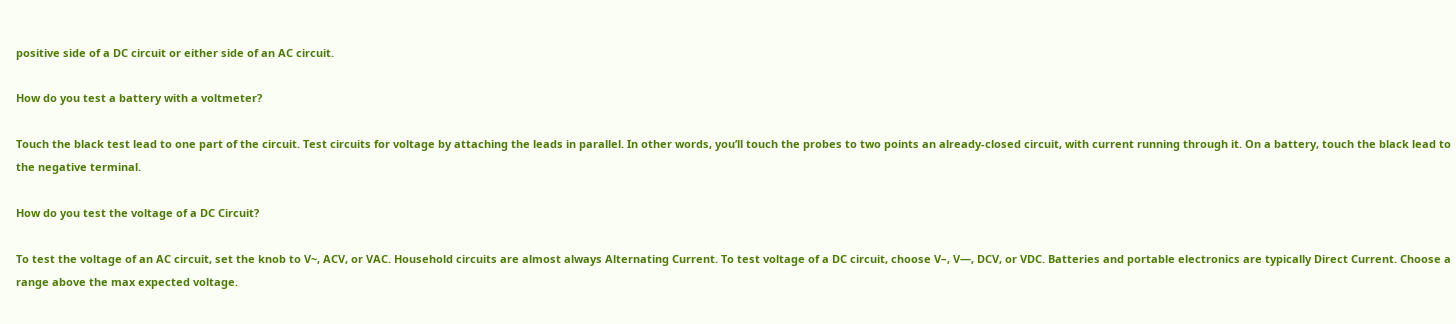positive side of a DC circuit or either side of an AC circuit.

How do you test a battery with a voltmeter?

Touch the black test lead to one part of the circuit. Test circuits for voltage by attaching the leads in parallel. In other words, you’ll touch the probes to two points an already-closed circuit, with current running through it. On a battery, touch the black lead to the negative terminal.

How do you test the voltage of a DC Circuit?

To test the voltage of an AC circuit, set the knob to V~, ACV, or VAC. Household circuits are almost always Alternating Current. To test voltage of a DC circuit, choose V–, V—, DCV, or VDC. Batteries and portable electronics are typically Direct Current. Choose a range above the max expected voltage.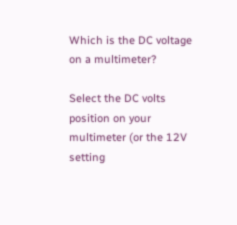Which is the DC voltage on a multimeter?

Select the DC volts position on your multimeter (or the 12V setting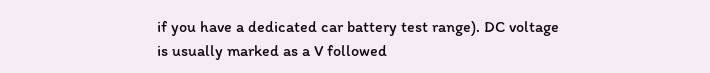if you have a dedicated car battery test range). DC voltage is usually marked as a V followed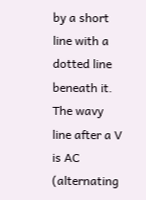by a short line with a dotted line beneath it. The wavy line after a V is AC (alternating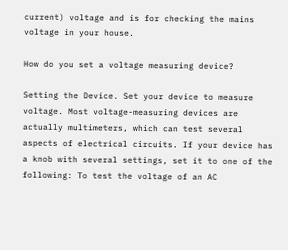current) voltage and is for checking the mains voltage in your house.

How do you set a voltage measuring device?

Setting the Device. Set your device to measure voltage. Most voltage-measuring devices are actually multimeters, which can test several aspects of electrical circuits. If your device has a knob with several settings, set it to one of the following: To test the voltage of an AC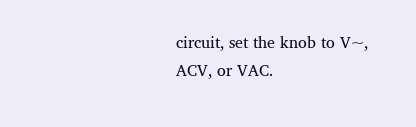circuit, set the knob to V~, ACV, or VAC.